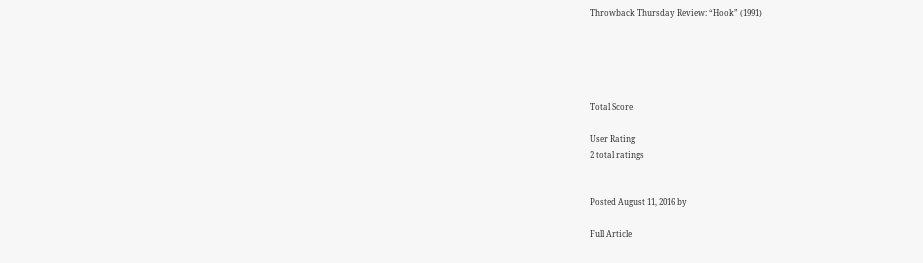Throwback Thursday Review: “Hook” (1991)





Total Score

User Rating
2 total ratings


Posted August 11, 2016 by

Full Article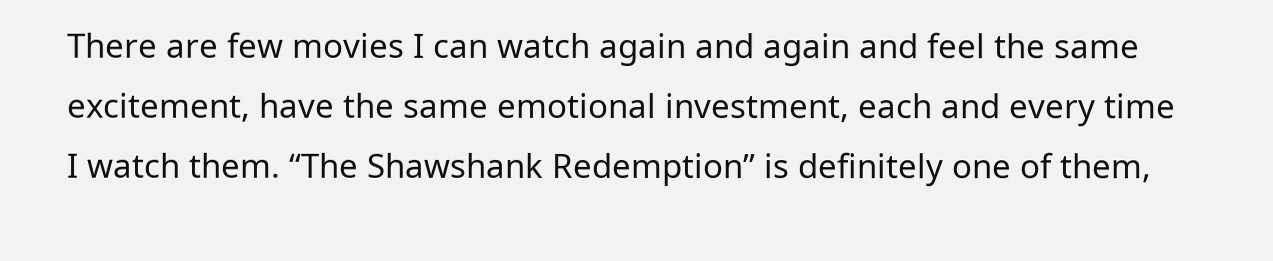There are few movies I can watch again and again and feel the same excitement, have the same emotional investment, each and every time I watch them. “The Shawshank Redemption” is definitely one of them,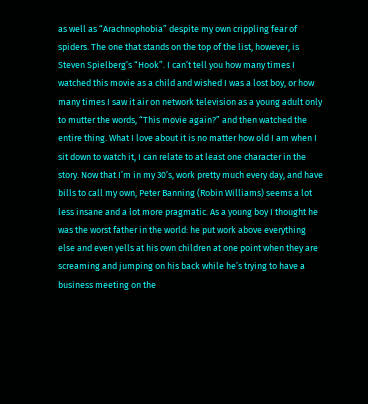as well as “Arachnophobia” despite my own crippling fear of spiders. The one that stands on the top of the list, however, is Steven Spielberg’s “Hook”. I can’t tell you how many times I watched this movie as a child and wished I was a lost boy, or how many times I saw it air on network television as a young adult only to mutter the words, “This movie again?” and then watched the entire thing. What I love about it is no matter how old I am when I sit down to watch it, I can relate to at least one character in the story. Now that I’m in my 30’s, work pretty much every day, and have bills to call my own, Peter Banning (Robin Williams) seems a lot less insane and a lot more pragmatic. As a young boy I thought he was the worst father in the world: he put work above everything else and even yells at his own children at one point when they are screaming and jumping on his back while he’s trying to have a business meeting on the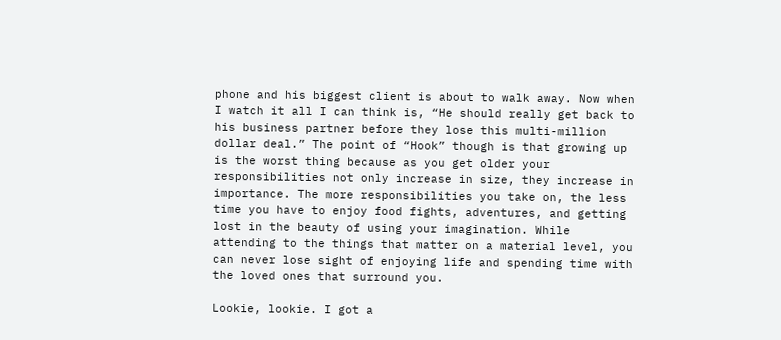phone and his biggest client is about to walk away. Now when I watch it all I can think is, “He should really get back to his business partner before they lose this multi-million dollar deal.” The point of “Hook” though is that growing up is the worst thing because as you get older your responsibilities not only increase in size, they increase in importance. The more responsibilities you take on, the less time you have to enjoy food fights, adventures, and getting lost in the beauty of using your imagination. While attending to the things that matter on a material level, you can never lose sight of enjoying life and spending time with the loved ones that surround you.

Lookie, lookie. I got a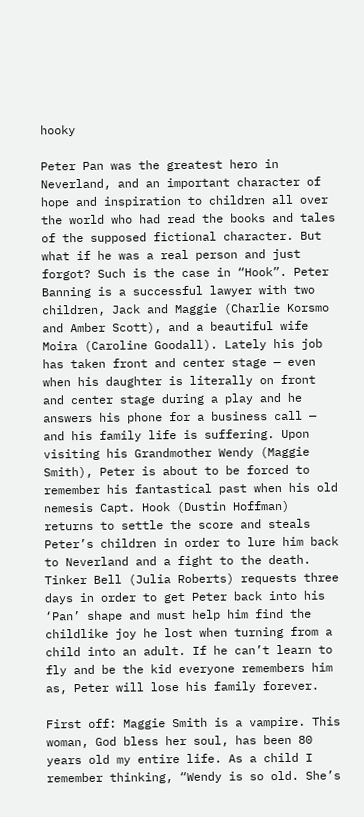hooky

Peter Pan was the greatest hero in Neverland, and an important character of hope and inspiration to children all over the world who had read the books and tales of the supposed fictional character. But what if he was a real person and just forgot? Such is the case in “Hook”. Peter Banning is a successful lawyer with two children, Jack and Maggie (Charlie Korsmo and Amber Scott), and a beautiful wife Moira (Caroline Goodall). Lately his job has taken front and center stage — even when his daughter is literally on front and center stage during a play and he answers his phone for a business call — and his family life is suffering. Upon visiting his Grandmother Wendy (Maggie Smith), Peter is about to be forced to remember his fantastical past when his old nemesis Capt. Hook (Dustin Hoffman) returns to settle the score and steals Peter’s children in order to lure him back to Neverland and a fight to the death. Tinker Bell (Julia Roberts) requests three days in order to get Peter back into his ‘Pan’ shape and must help him find the childlike joy he lost when turning from a child into an adult. If he can’t learn to fly and be the kid everyone remembers him as, Peter will lose his family forever.

First off: Maggie Smith is a vampire. This woman, God bless her soul, has been 80 years old my entire life. As a child I remember thinking, “Wendy is so old. She’s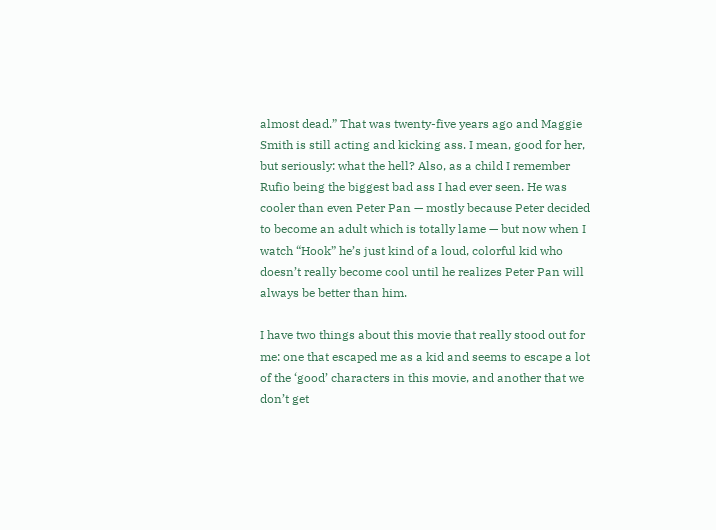almost dead.” That was twenty-five years ago and Maggie Smith is still acting and kicking ass. I mean, good for her, but seriously: what the hell? Also, as a child I remember Rufio being the biggest bad ass I had ever seen. He was cooler than even Peter Pan — mostly because Peter decided to become an adult which is totally lame — but now when I watch “Hook” he’s just kind of a loud, colorful kid who doesn’t really become cool until he realizes Peter Pan will always be better than him.

I have two things about this movie that really stood out for me: one that escaped me as a kid and seems to escape a lot of the ‘good’ characters in this movie, and another that we don’t get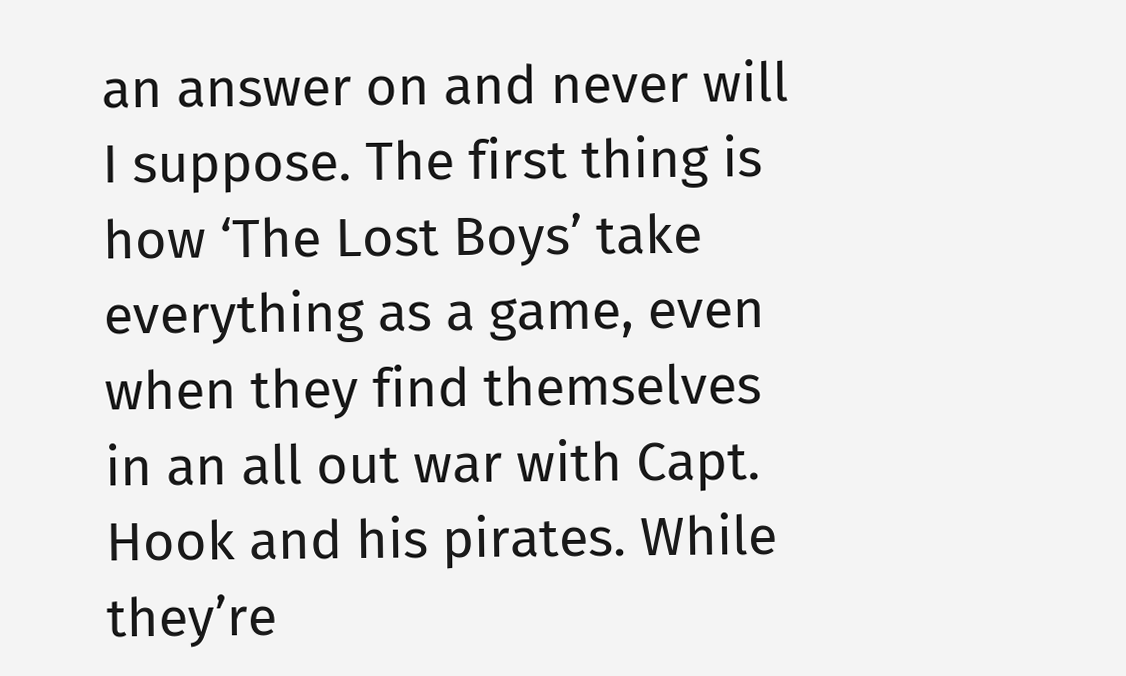an answer on and never will I suppose. The first thing is how ‘The Lost Boys’ take everything as a game, even when they find themselves in an all out war with Capt. Hook and his pirates. While they’re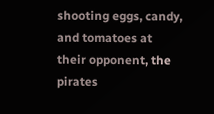shooting eggs, candy, and tomatoes at their opponent, the pirates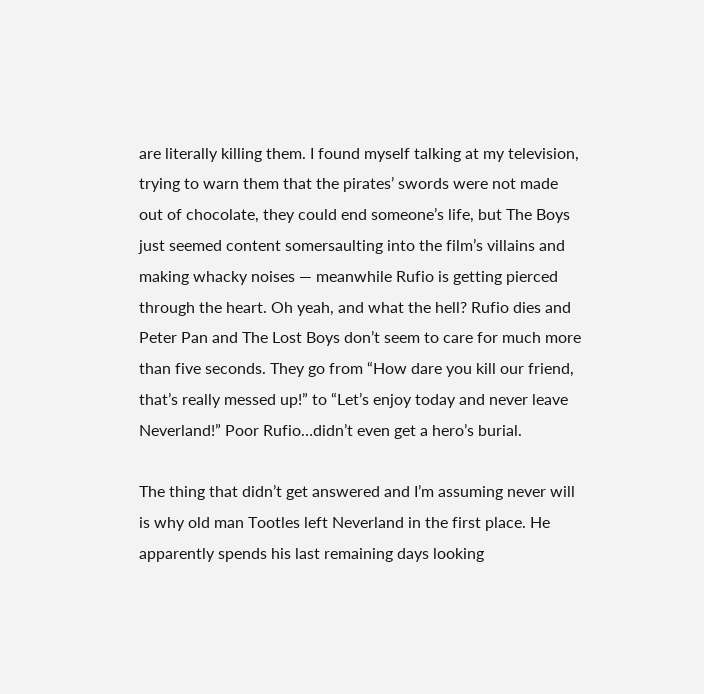are literally killing them. I found myself talking at my television, trying to warn them that the pirates’ swords were not made out of chocolate, they could end someone’s life, but The Boys just seemed content somersaulting into the film’s villains and making whacky noises — meanwhile Rufio is getting pierced through the heart. Oh yeah, and what the hell? Rufio dies and Peter Pan and The Lost Boys don’t seem to care for much more than five seconds. They go from “How dare you kill our friend, that’s really messed up!” to “Let’s enjoy today and never leave Neverland!” Poor Rufio…didn’t even get a hero’s burial.

The thing that didn’t get answered and I’m assuming never will is why old man Tootles left Neverland in the first place. He apparently spends his last remaining days looking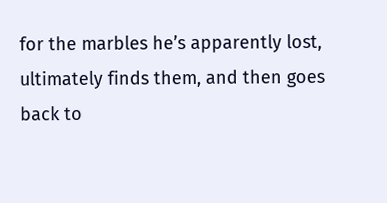for the marbles he’s apparently lost, ultimately finds them, and then goes back to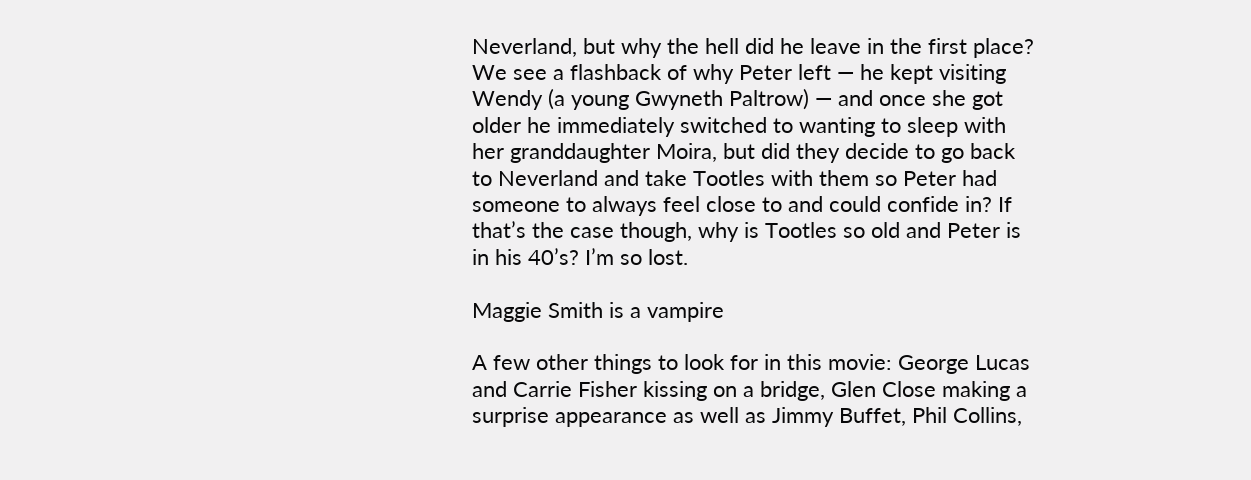Neverland, but why the hell did he leave in the first place? We see a flashback of why Peter left — he kept visiting Wendy (a young Gwyneth Paltrow) — and once she got older he immediately switched to wanting to sleep with her granddaughter Moira, but did they decide to go back to Neverland and take Tootles with them so Peter had someone to always feel close to and could confide in? If that’s the case though, why is Tootles so old and Peter is in his 40’s? I’m so lost.

Maggie Smith is a vampire

A few other things to look for in this movie: George Lucas and Carrie Fisher kissing on a bridge, Glen Close making a surprise appearance as well as Jimmy Buffet, Phil Collins,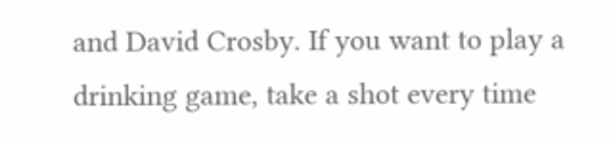and David Crosby. If you want to play a drinking game, take a shot every time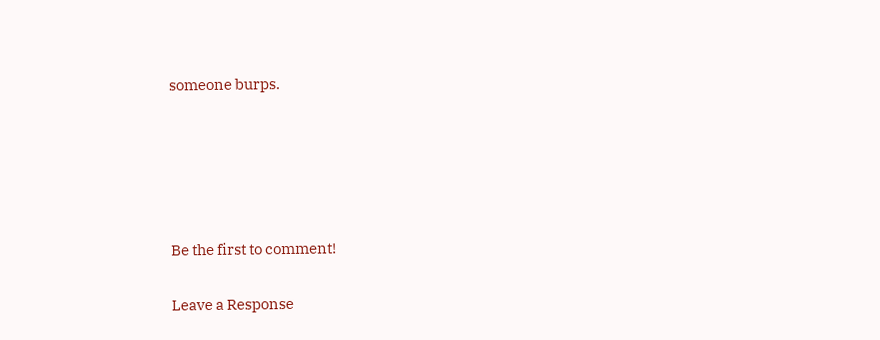someone burps.





Be the first to comment!

Leave a Response